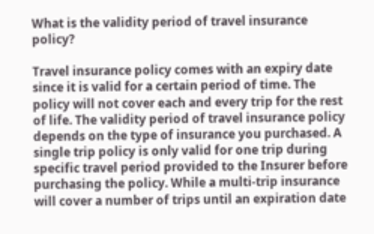What is the validity period of travel insurance policy?

Travel insurance policy comes with an expiry date since it is valid for a certain period of time. The policy will not cover each and every trip for the rest of life. The validity period of travel insurance policy depends on the type of insurance you purchased. A single trip policy is only valid for one trip during specific travel period provided to the Insurer before purchasing the policy. While a multi-trip insurance will cover a number of trips until an expiration date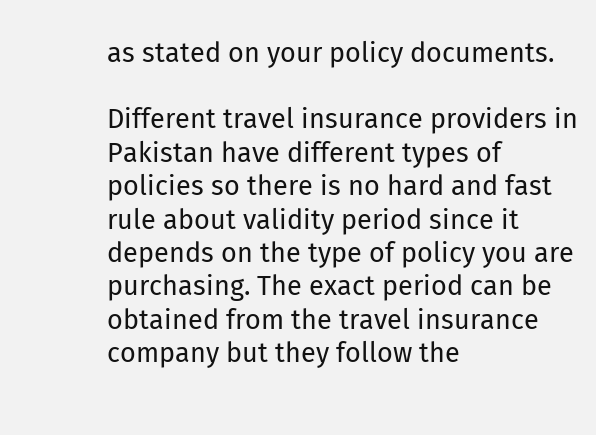as stated on your policy documents.

Different travel insurance providers in Pakistan have different types of policies so there is no hard and fast rule about validity period since it depends on the type of policy you are purchasing. The exact period can be obtained from the travel insurance company but they follow the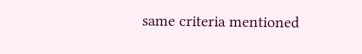same criteria mentioned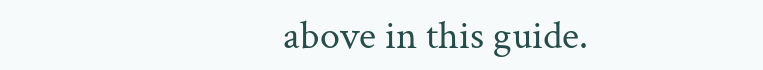above in this guide.